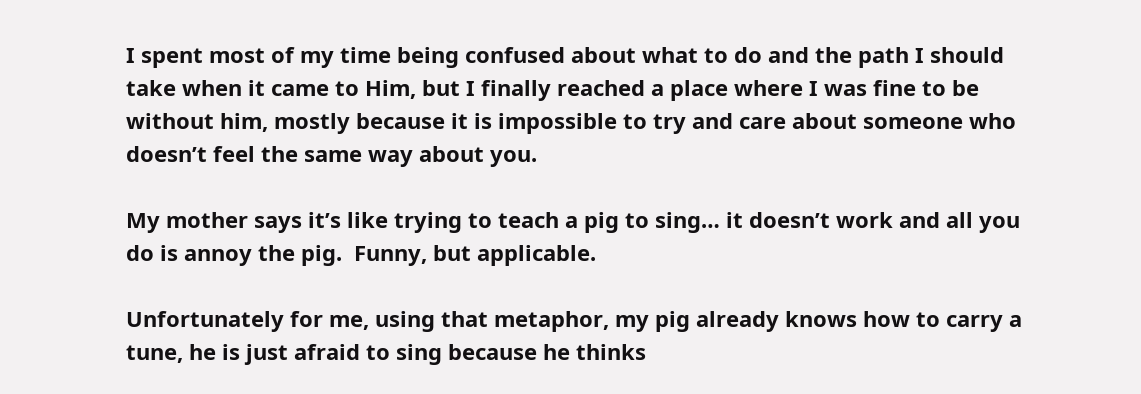I spent most of my time being confused about what to do and the path I should take when it came to Him, but I finally reached a place where I was fine to be without him, mostly because it is impossible to try and care about someone who doesn’t feel the same way about you.

My mother says it’s like trying to teach a pig to sing… it doesn’t work and all you do is annoy the pig.  Funny, but applicable.

Unfortunately for me, using that metaphor, my pig already knows how to carry a tune, he is just afraid to sing because he thinks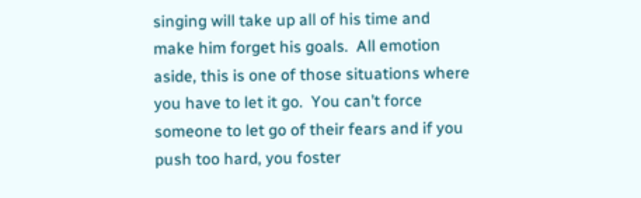singing will take up all of his time and make him forget his goals.  All emotion aside, this is one of those situations where you have to let it go.  You can’t force someone to let go of their fears and if you push too hard, you foster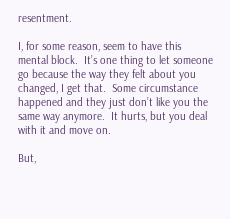resentment.

I, for some reason, seem to have this mental block.  It’s one thing to let someone go because the way they felt about you changed, I get that.  Some circumstance happened and they just don’t like you the same way anymore.  It hurts, but you deal with it and move on.

But,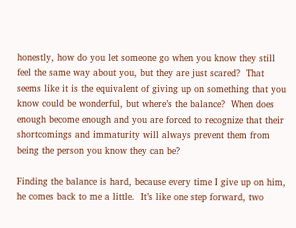honestly, how do you let someone go when you know they still feel the same way about you, but they are just scared?  That seems like it is the equivalent of giving up on something that you know could be wonderful, but where’s the balance?  When does enough become enough and you are forced to recognize that their shortcomings and immaturity will always prevent them from being the person you know they can be?

Finding the balance is hard, because every time I give up on him, he comes back to me a little.  It’s like one step forward, two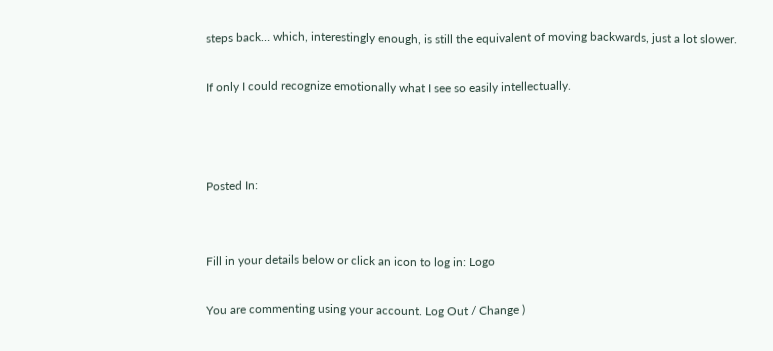steps back… which, interestingly enough, is still the equivalent of moving backwards, just a lot slower.

If only I could recognize emotionally what I see so easily intellectually.



Posted In:


Fill in your details below or click an icon to log in: Logo

You are commenting using your account. Log Out / Change )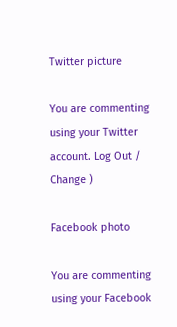Twitter picture

You are commenting using your Twitter account. Log Out / Change )

Facebook photo

You are commenting using your Facebook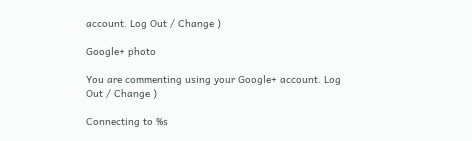account. Log Out / Change )

Google+ photo

You are commenting using your Google+ account. Log Out / Change )

Connecting to %s